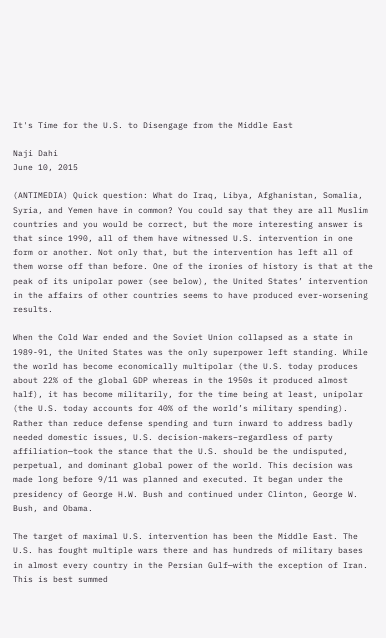It's Time for the U.S. to Disengage from the Middle East

Naji Dahi
June 10, 2015

(ANTIMEDIA) Quick question: What do Iraq, Libya, Afghanistan, Somalia, Syria, and Yemen have in common? You could say that they are all Muslim countries and you would be correct, but the more interesting answer is that since 1990, all of them have witnessed U.S. intervention in one form or another. Not only that, but the intervention has left all of them worse off than before. One of the ironies of history is that at the peak of its unipolar power (see below), the United States’ intervention in the affairs of other countries seems to have produced ever-worsening results.

When the Cold War ended and the Soviet Union collapsed as a state in 1989-91, the United States was the only superpower left standing. While the world has become economically multipolar (the U.S. today produces about 22% of the global GDP whereas in the 1950s it produced almost half), it has become militarily, for the time being at least, unipolar (the U.S. today accounts for 40% of the world’s military spending). Rather than reduce defense spending and turn inward to address badly needed domestic issues, U.S. decision-makers–regardless of party affiliation—took the stance that the U.S. should be the undisputed, perpetual, and dominant global power of the world. This decision was made long before 9/11 was planned and executed. It began under the presidency of George H.W. Bush and continued under Clinton, George W. Bush, and Obama.

The target of maximal U.S. intervention has been the Middle East. The U.S. has fought multiple wars there and has hundreds of military bases in almost every country in the Persian Gulf—with the exception of Iran. This is best summed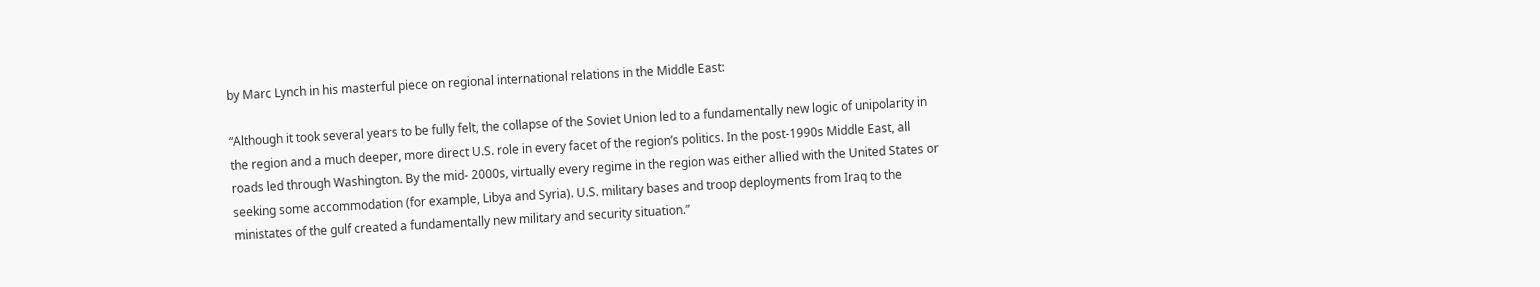by Marc Lynch in his masterful piece on regional international relations in the Middle East:

“Although it took several years to be fully felt, the collapse of the Soviet Union led to a fundamentally new logic of unipolarity in the region and a much deeper, more direct U.S. role in every facet of the region’s politics. In the post-1990s Middle East, all roads led through Washington. By the mid- 2000s, virtually every regime in the region was either allied with the United States or seeking some accommodation (for example, Libya and Syria). U.S. military bases and troop deployments from Iraq to the ministates of the gulf created a fundamentally new military and security situation.”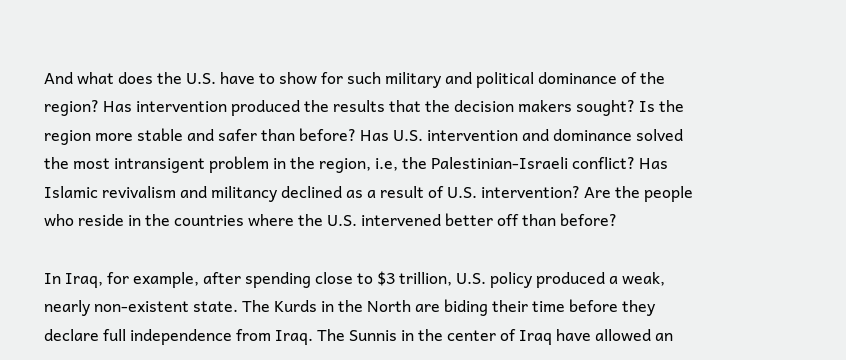And what does the U.S. have to show for such military and political dominance of the region? Has intervention produced the results that the decision makers sought? Is the region more stable and safer than before? Has U.S. intervention and dominance solved the most intransigent problem in the region, i.e, the Palestinian-Israeli conflict? Has Islamic revivalism and militancy declined as a result of U.S. intervention? Are the people who reside in the countries where the U.S. intervened better off than before?

In Iraq, for example, after spending close to $3 trillion, U.S. policy produced a weak, nearly non-existent state. The Kurds in the North are biding their time before they declare full independence from Iraq. The Sunnis in the center of Iraq have allowed an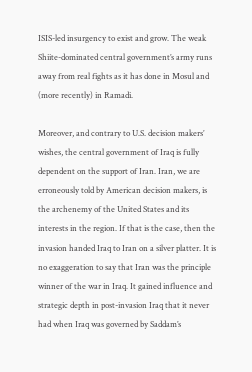ISIS-led insurgency to exist and grow. The weak Shiite-dominated central government’s army runs away from real fights as it has done in Mosul and (more recently) in Ramadi.

Moreover, and contrary to U.S. decision makers’ wishes, the central government of Iraq is fully dependent on the support of Iran. Iran, we are erroneously told by American decision makers, is the archenemy of the United States and its interests in the region. If that is the case, then the invasion handed Iraq to Iran on a silver platter. It is no exaggeration to say that Iran was the principle winner of the war in Iraq. It gained influence and strategic depth in post-invasion Iraq that it never had when Iraq was governed by Saddam’s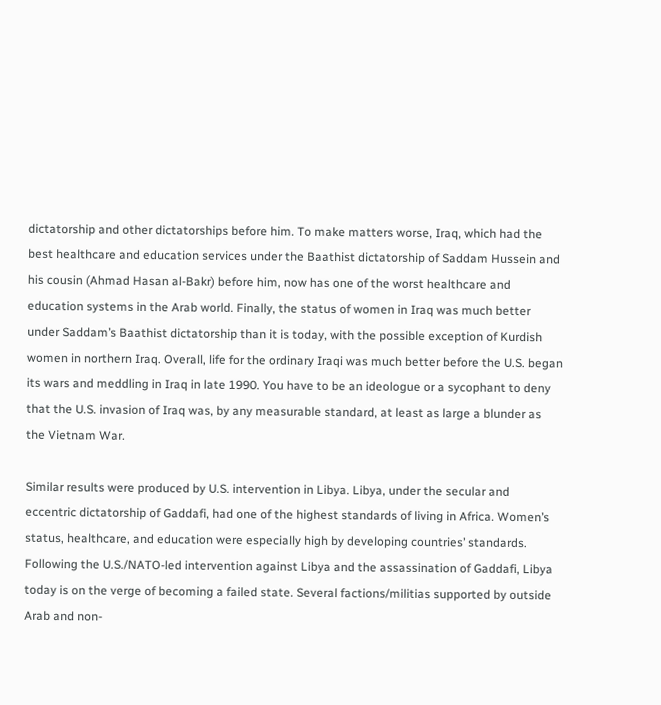dictatorship and other dictatorships before him. To make matters worse, Iraq, which had the best healthcare and education services under the Baathist dictatorship of Saddam Hussein and his cousin (Ahmad Hasan al-Bakr) before him, now has one of the worst healthcare and education systems in the Arab world. Finally, the status of women in Iraq was much better under Saddam’s Baathist dictatorship than it is today, with the possible exception of Kurdish women in northern Iraq. Overall, life for the ordinary Iraqi was much better before the U.S. began its wars and meddling in Iraq in late 1990. You have to be an ideologue or a sycophant to deny that the U.S. invasion of Iraq was, by any measurable standard, at least as large a blunder as the Vietnam War.

Similar results were produced by U.S. intervention in Libya. Libya, under the secular and eccentric dictatorship of Gaddafi, had one of the highest standards of living in Africa. Women’s status, healthcare, and education were especially high by developing countries’ standards. Following the U.S./NATO-led intervention against Libya and the assassination of Gaddafi, Libya today is on the verge of becoming a failed state. Several factions/militias supported by outside Arab and non-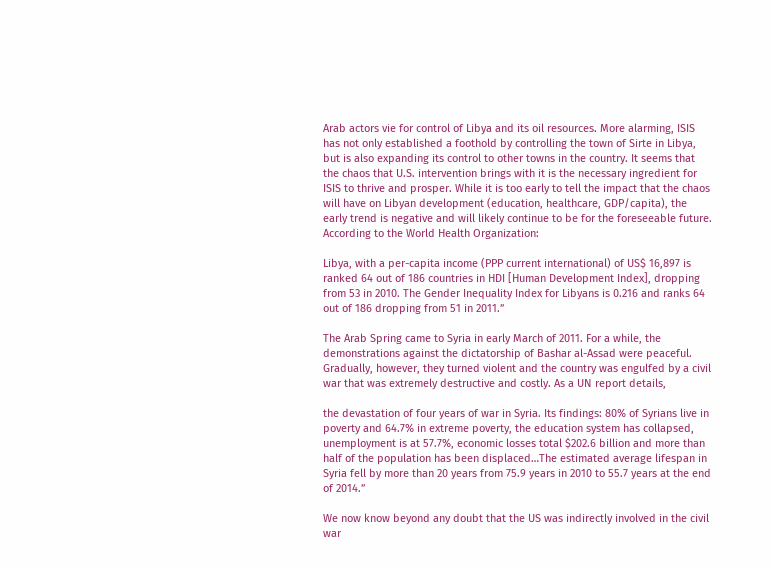Arab actors vie for control of Libya and its oil resources. More alarming, ISIS has not only established a foothold by controlling the town of Sirte in Libya, but is also expanding its control to other towns in the country. It seems that the chaos that U.S. intervention brings with it is the necessary ingredient for ISIS to thrive and prosper. While it is too early to tell the impact that the chaos will have on Libyan development (education, healthcare, GDP/capita), the early trend is negative and will likely continue to be for the foreseeable future. According to the World Health Organization:

Libya, with a per-capita income (PPP current international) of US$ 16,897 is ranked 64 out of 186 countries in HDI [Human Development Index], dropping from 53 in 2010. The Gender Inequality Index for Libyans is 0.216 and ranks 64 out of 186 dropping from 51 in 2011.”

The Arab Spring came to Syria in early March of 2011. For a while, the demonstrations against the dictatorship of Bashar al-Assad were peaceful. Gradually, however, they turned violent and the country was engulfed by a civil war that was extremely destructive and costly. As a UN report details,

the devastation of four years of war in Syria. Its findings: 80% of Syrians live in poverty and 64.7% in extreme poverty, the education system has collapsed, unemployment is at 57.7%, economic losses total $202.6 billion and more than half of the population has been displaced…The estimated average lifespan in Syria fell by more than 20 years from 75.9 years in 2010 to 55.7 years at the end of 2014.”

We now know beyond any doubt that the US was indirectly involved in the civil war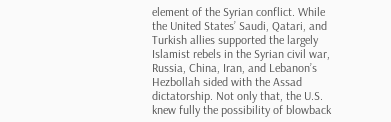element of the Syrian conflict. While the United States’ Saudi, Qatari, and Turkish allies supported the largely Islamist rebels in the Syrian civil war, Russia, China, Iran, and Lebanon’s Hezbollah sided with the Assad dictatorship. Not only that, the U.S. knew fully the possibility of blowback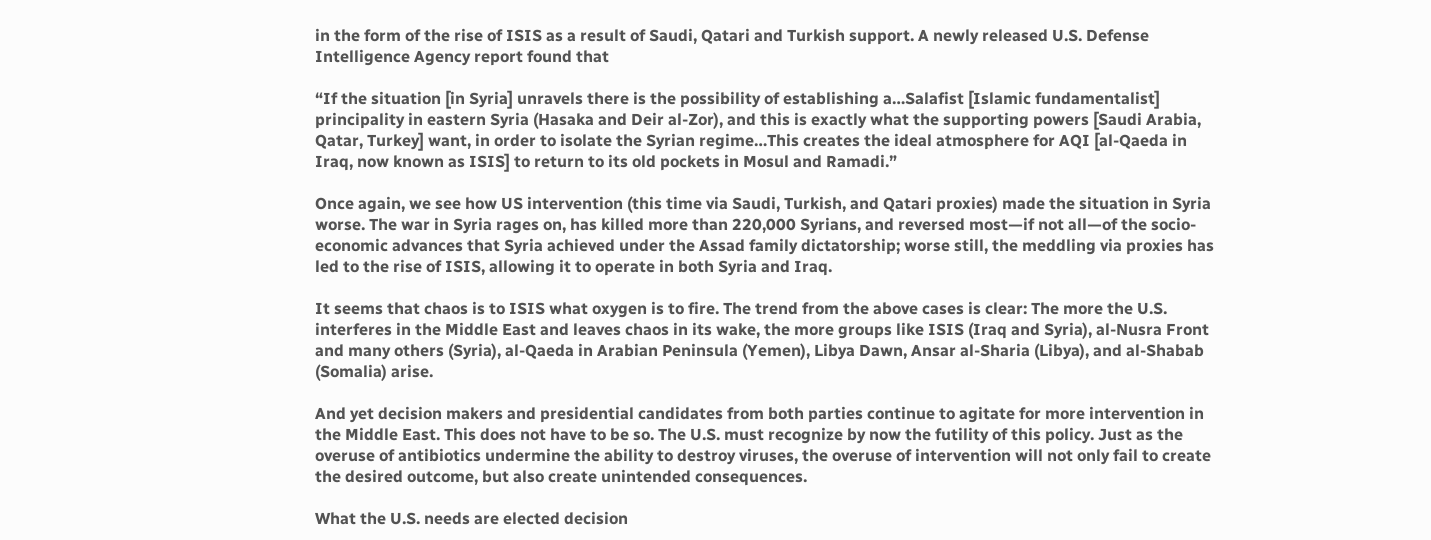in the form of the rise of ISIS as a result of Saudi, Qatari and Turkish support. A newly released U.S. Defense Intelligence Agency report found that

“If the situation [in Syria] unravels there is the possibility of establishing a…Salafist [Islamic fundamentalist] principality in eastern Syria (Hasaka and Deir al-Zor), and this is exactly what the supporting powers [Saudi Arabia, Qatar, Turkey] want, in order to isolate the Syrian regime…This creates the ideal atmosphere for AQI [al-Qaeda in Iraq, now known as ISIS] to return to its old pockets in Mosul and Ramadi.”

Once again, we see how US intervention (this time via Saudi, Turkish, and Qatari proxies) made the situation in Syria worse. The war in Syria rages on, has killed more than 220,000 Syrians, and reversed most—if not all—of the socio-economic advances that Syria achieved under the Assad family dictatorship; worse still, the meddling via proxies has led to the rise of ISIS, allowing it to operate in both Syria and Iraq.

It seems that chaos is to ISIS what oxygen is to fire. The trend from the above cases is clear: The more the U.S. interferes in the Middle East and leaves chaos in its wake, the more groups like ISIS (Iraq and Syria), al-Nusra Front and many others (Syria), al-Qaeda in Arabian Peninsula (Yemen), Libya Dawn, Ansar al-Sharia (Libya), and al-Shabab (Somalia) arise.

And yet decision makers and presidential candidates from both parties continue to agitate for more intervention in the Middle East. This does not have to be so. The U.S. must recognize by now the futility of this policy. Just as the overuse of antibiotics undermine the ability to destroy viruses, the overuse of intervention will not only fail to create the desired outcome, but also create unintended consequences.

What the U.S. needs are elected decision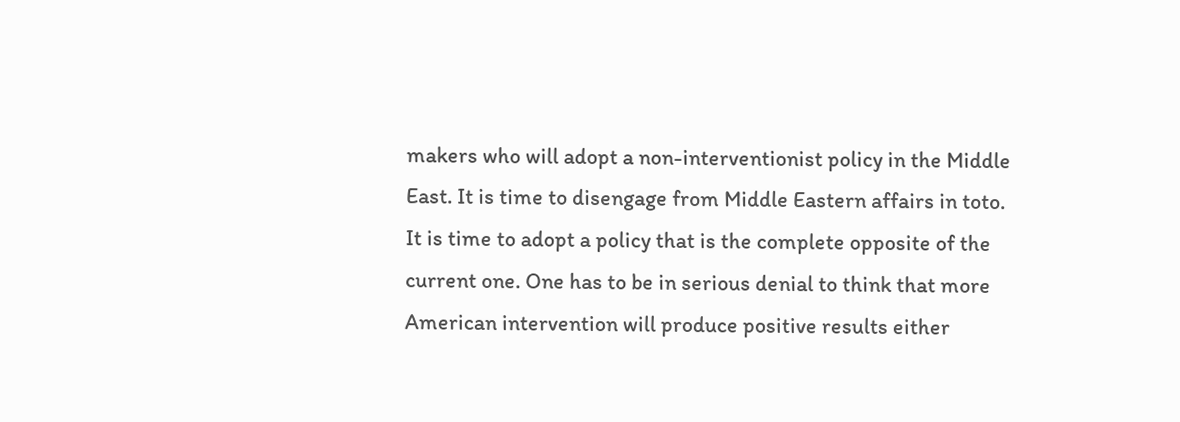makers who will adopt a non-interventionist policy in the Middle East. It is time to disengage from Middle Eastern affairs in toto. It is time to adopt a policy that is the complete opposite of the current one. One has to be in serious denial to think that more American intervention will produce positive results either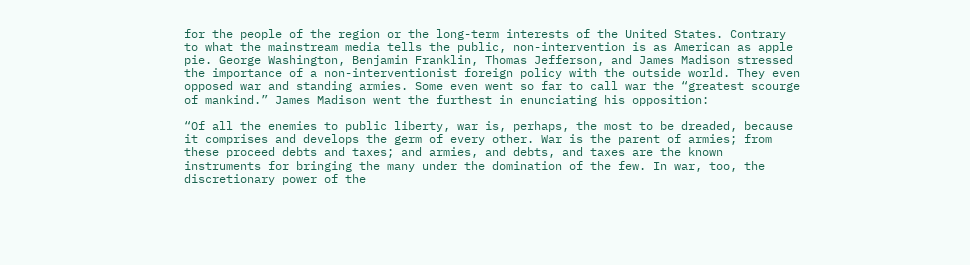for the people of the region or the long-term interests of the United States. Contrary to what the mainstream media tells the public, non-intervention is as American as apple pie. George Washington, Benjamin Franklin, Thomas Jefferson, and James Madison stressed the importance of a non-interventionist foreign policy with the outside world. They even opposed war and standing armies. Some even went so far to call war the “greatest scourge of mankind.” James Madison went the furthest in enunciating his opposition:

“Of all the enemies to public liberty, war is, perhaps, the most to be dreaded, because it comprises and develops the germ of every other. War is the parent of armies; from these proceed debts and taxes; and armies, and debts, and taxes are the known instruments for bringing the many under the domination of the few. In war, too, the discretionary power of the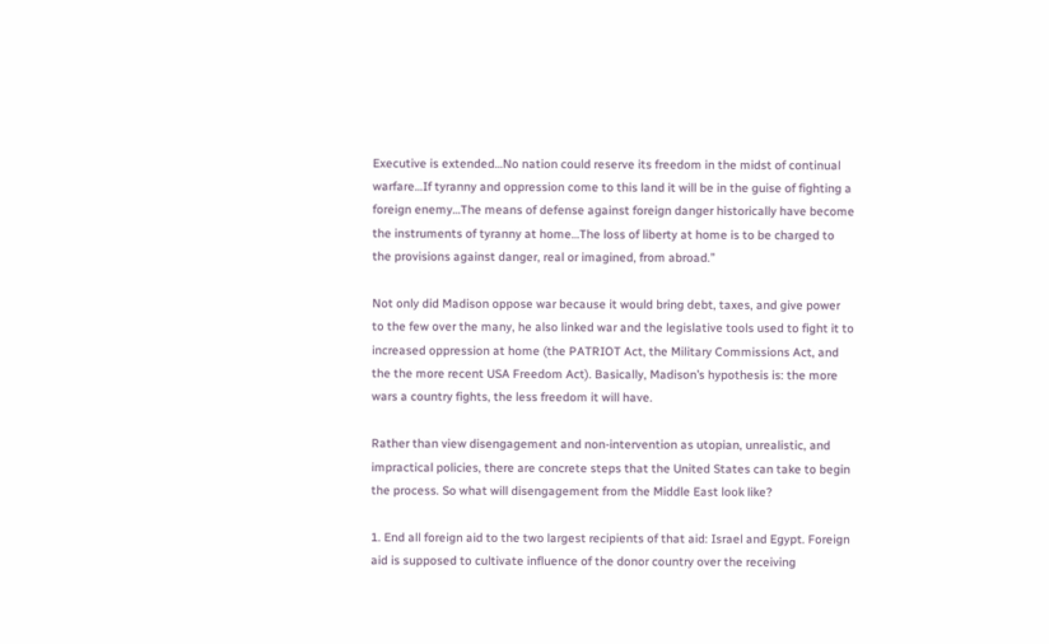Executive is extended…No nation could reserve its freedom in the midst of continual warfare…If tyranny and oppression come to this land it will be in the guise of fighting a foreign enemy…The means of defense against foreign danger historically have become the instruments of tyranny at home…The loss of liberty at home is to be charged to the provisions against danger, real or imagined, from abroad.”

Not only did Madison oppose war because it would bring debt, taxes, and give power to the few over the many, he also linked war and the legislative tools used to fight it to increased oppression at home (the PATRIOT Act, the Military Commissions Act, and the the more recent USA Freedom Act). Basically, Madison’s hypothesis is: the more wars a country fights, the less freedom it will have.

Rather than view disengagement and non-intervention as utopian, unrealistic, and impractical policies, there are concrete steps that the United States can take to begin the process. So what will disengagement from the Middle East look like?

1. End all foreign aid to the two largest recipients of that aid: Israel and Egypt. Foreign aid is supposed to cultivate influence of the donor country over the receiving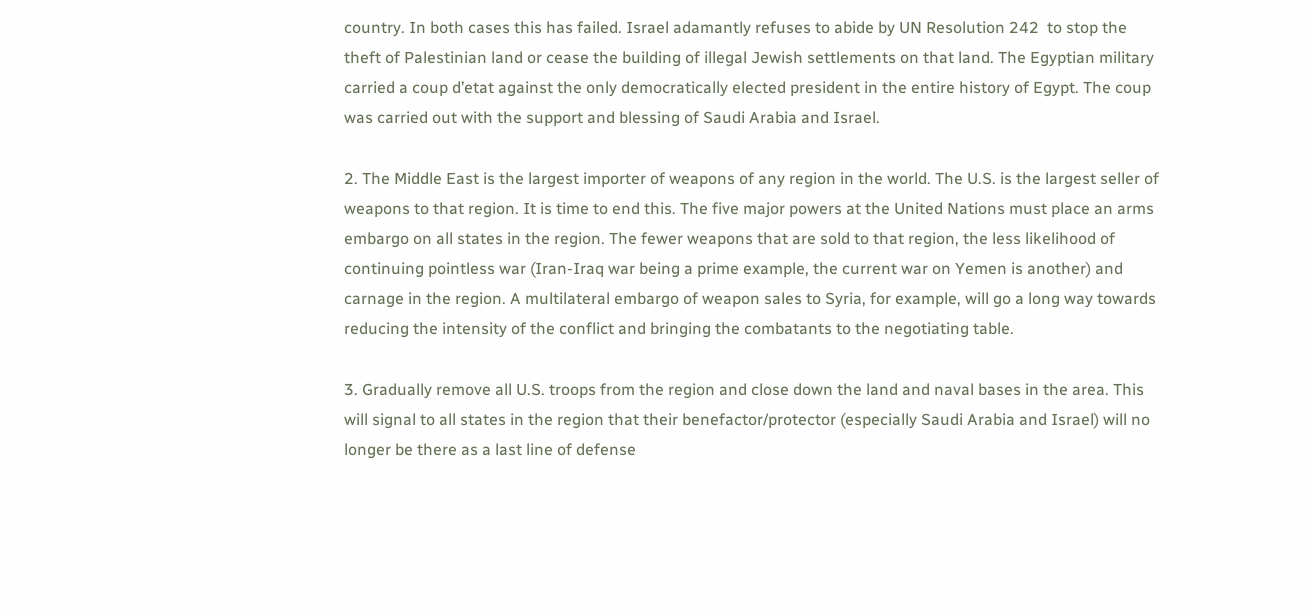country. In both cases this has failed. Israel adamantly refuses to abide by UN Resolution 242  to stop the theft of Palestinian land or cease the building of illegal Jewish settlements on that land. The Egyptian military carried a coup d’etat against the only democratically elected president in the entire history of Egypt. The coup was carried out with the support and blessing of Saudi Arabia and Israel.

2. The Middle East is the largest importer of weapons of any region in the world. The U.S. is the largest seller of weapons to that region. It is time to end this. The five major powers at the United Nations must place an arms embargo on all states in the region. The fewer weapons that are sold to that region, the less likelihood of continuing pointless war (Iran-Iraq war being a prime example, the current war on Yemen is another) and carnage in the region. A multilateral embargo of weapon sales to Syria, for example, will go a long way towards reducing the intensity of the conflict and bringing the combatants to the negotiating table.

3. Gradually remove all U.S. troops from the region and close down the land and naval bases in the area. This will signal to all states in the region that their benefactor/protector (especially Saudi Arabia and Israel) will no longer be there as a last line of defense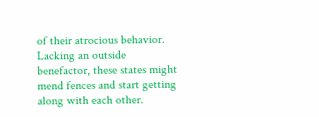of their atrocious behavior. Lacking an outside benefactor, these states might mend fences and start getting along with each other.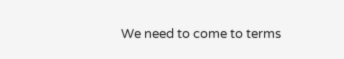We need to come to terms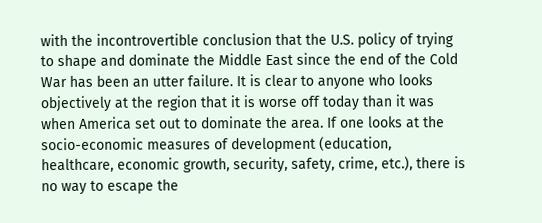with the incontrovertible conclusion that the U.S. policy of trying to shape and dominate the Middle East since the end of the Cold War has been an utter failure. It is clear to anyone who looks objectively at the region that it is worse off today than it was when America set out to dominate the area. If one looks at the socio-economic measures of development (education, healthcare, economic growth, security, safety, crime, etc.), there is no way to escape the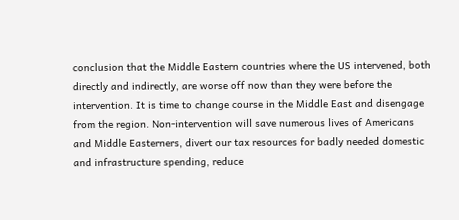conclusion that the Middle Eastern countries where the US intervened, both directly and indirectly, are worse off now than they were before the intervention. It is time to change course in the Middle East and disengage from the region. Non-intervention will save numerous lives of Americans and Middle Easterners, divert our tax resources for badly needed domestic and infrastructure spending, reduce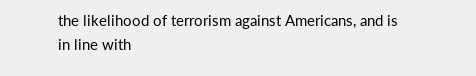the likelihood of terrorism against Americans, and is in line with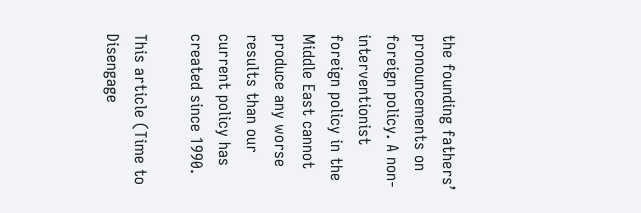the founding fathers’ pronouncements on foreign policy. A non-interventionist foreign policy in the Middle East cannot produce any worse results than our current policy has created since 1990.

This article (Time to Disengage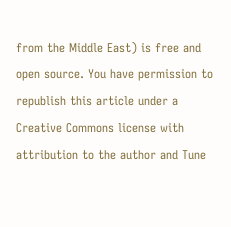from the Middle East) is free and open source. You have permission to republish this article under a Creative Commons license with attribution to the author and Tune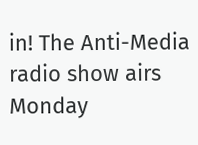in! The Anti-Media radio show airs Monday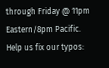through Friday @ 11pm Eastern/8pm Pacific. Help us fix our typos: